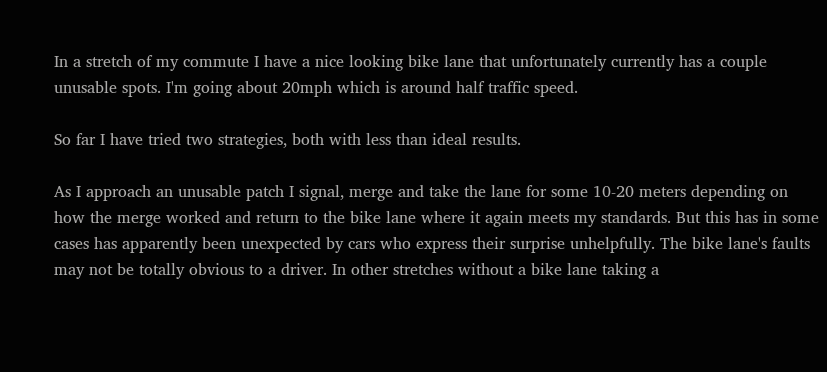In a stretch of my commute I have a nice looking bike lane that unfortunately currently has a couple unusable spots. I'm going about 20mph which is around half traffic speed.

So far I have tried two strategies, both with less than ideal results.

As I approach an unusable patch I signal, merge and take the lane for some 10-20 meters depending on how the merge worked and return to the bike lane where it again meets my standards. But this has in some cases has apparently been unexpected by cars who express their surprise unhelpfully. The bike lane's faults may not be totally obvious to a driver. In other stretches without a bike lane taking a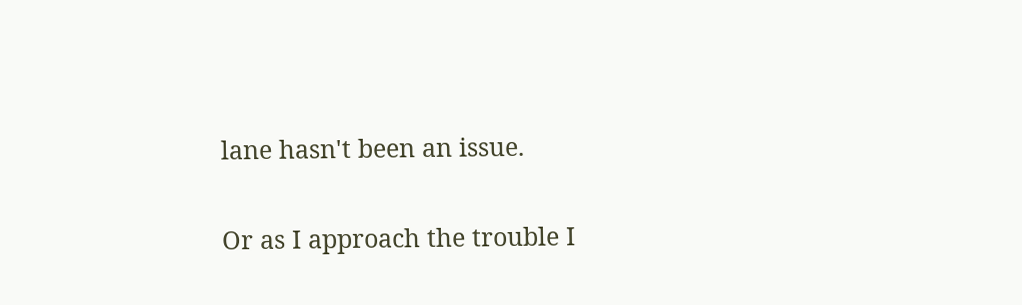lane hasn't been an issue.

Or as I approach the trouble I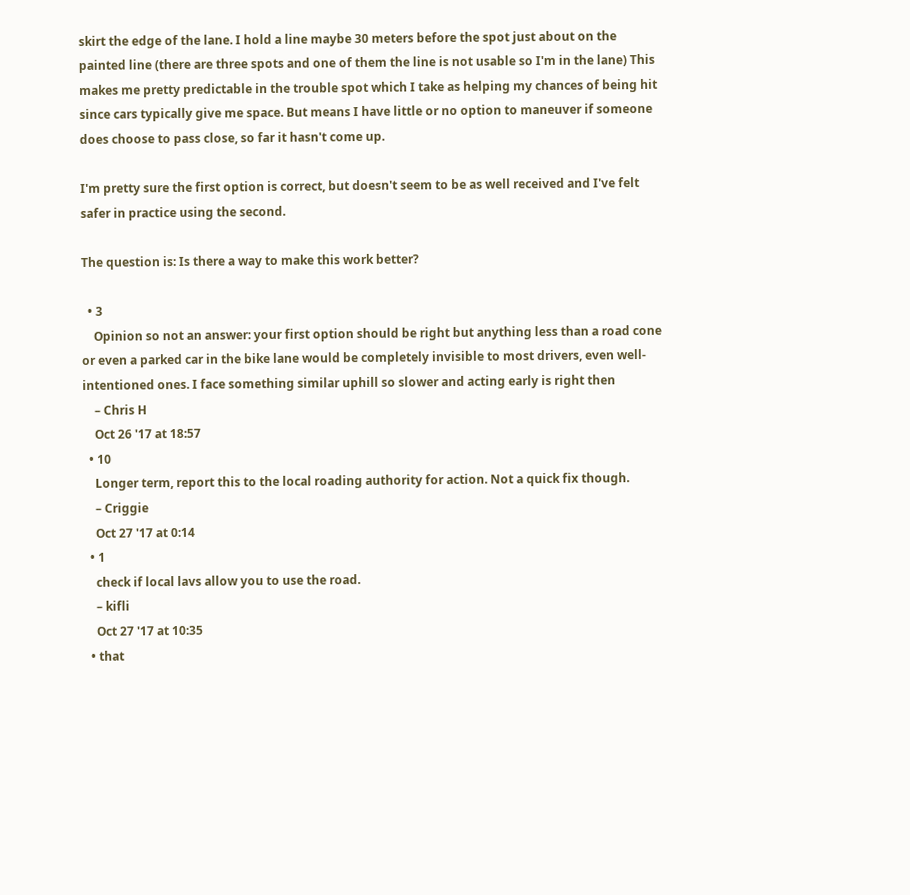skirt the edge of the lane. I hold a line maybe 30 meters before the spot just about on the painted line (there are three spots and one of them the line is not usable so I'm in the lane) This makes me pretty predictable in the trouble spot which I take as helping my chances of being hit since cars typically give me space. But means I have little or no option to maneuver if someone does choose to pass close, so far it hasn't come up.

I'm pretty sure the first option is correct, but doesn't seem to be as well received and I've felt safer in practice using the second.

The question is: Is there a way to make this work better?

  • 3
    Opinion so not an answer: your first option should be right but anything less than a road cone or even a parked car in the bike lane would be completely invisible to most drivers, even well-intentioned ones. I face something similar uphill so slower and acting early is right then
    – Chris H
    Oct 26 '17 at 18:57
  • 10
    Longer term, report this to the local roading authority for action. Not a quick fix though.
    – Criggie
    Oct 27 '17 at 0:14
  • 1
    check if local lavs allow you to use the road.
    – kifli
    Oct 27 '17 at 10:35
  • that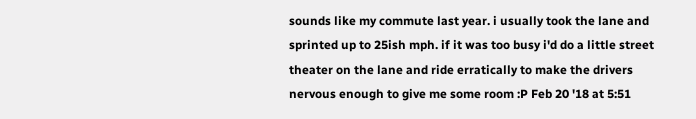sounds like my commute last year. i usually took the lane and sprinted up to 25ish mph. if it was too busy i'd do a little street theater on the lane and ride erratically to make the drivers nervous enough to give me some room :P Feb 20 '18 at 5:51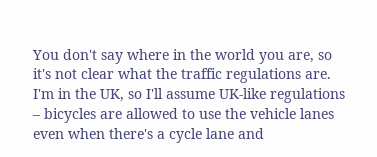You don't say where in the world you are, so it's not clear what the traffic regulations are. I'm in the UK, so I'll assume UK-like regulations – bicycles are allowed to use the vehicle lanes even when there's a cycle lane and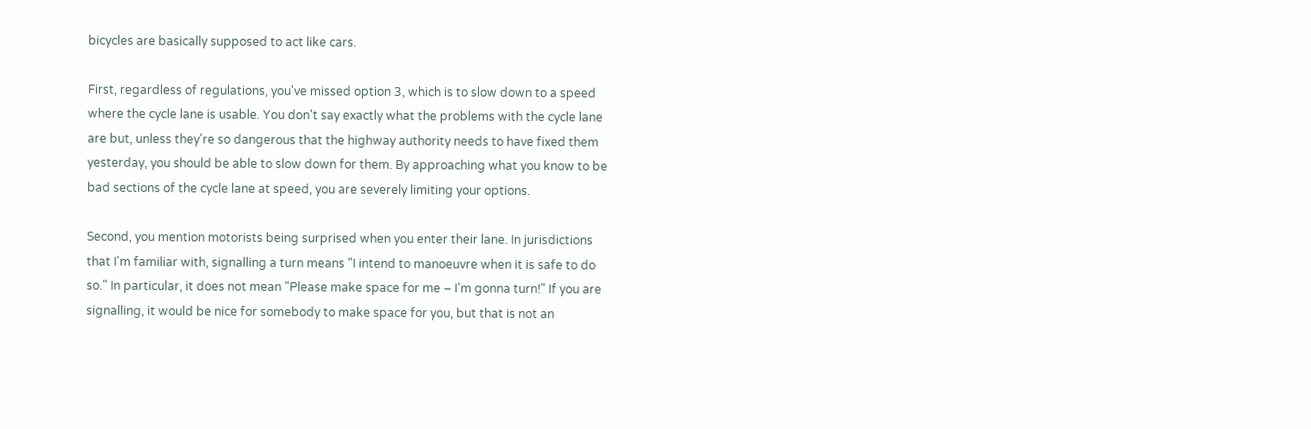bicycles are basically supposed to act like cars.

First, regardless of regulations, you've missed option 3, which is to slow down to a speed where the cycle lane is usable. You don't say exactly what the problems with the cycle lane are but, unless they're so dangerous that the highway authority needs to have fixed them yesterday, you should be able to slow down for them. By approaching what you know to be bad sections of the cycle lane at speed, you are severely limiting your options.

Second, you mention motorists being surprised when you enter their lane. In jurisdictions that I'm familiar with, signalling a turn means "I intend to manoeuvre when it is safe to do so." In particular, it does not mean "Please make space for me – I'm gonna turn!" If you are signalling, it would be nice for somebody to make space for you, but that is not an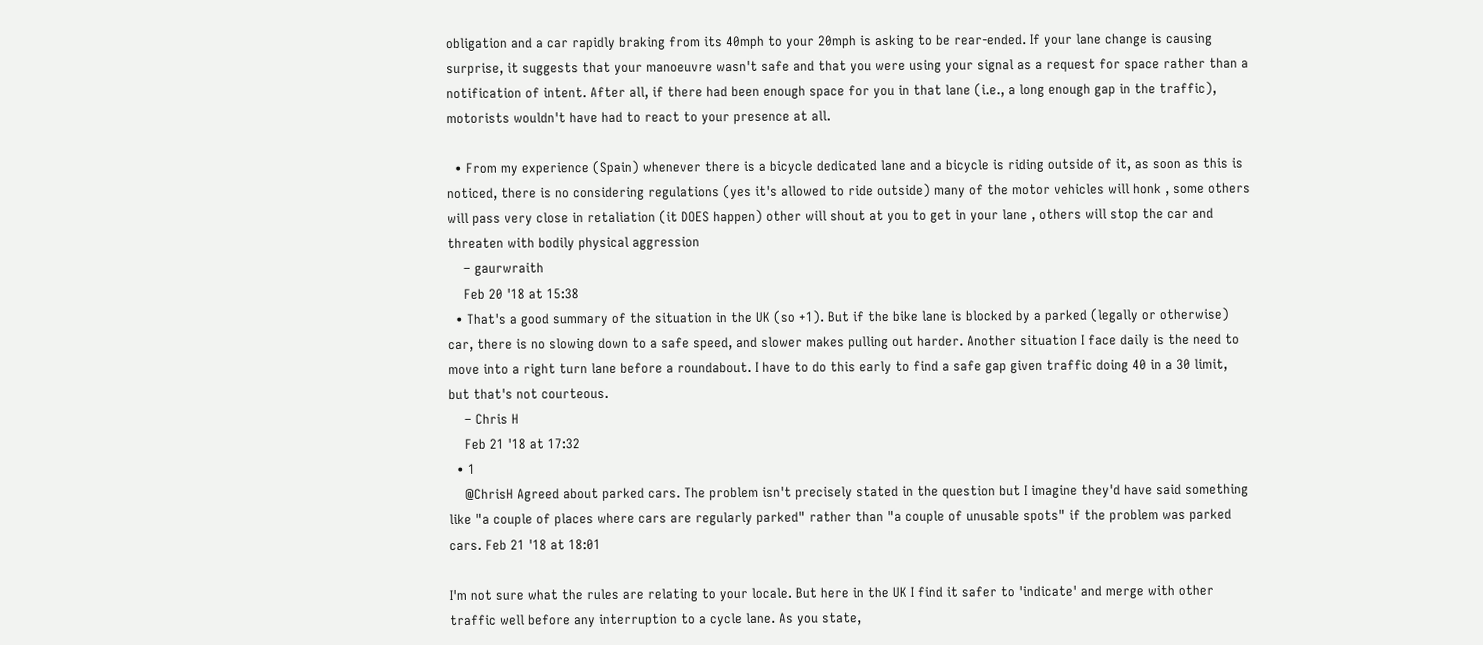obligation and a car rapidly braking from its 40mph to your 20mph is asking to be rear-ended. If your lane change is causing surprise, it suggests that your manoeuvre wasn't safe and that you were using your signal as a request for space rather than a notification of intent. After all, if there had been enough space for you in that lane (i.e., a long enough gap in the traffic), motorists wouldn't have had to react to your presence at all.

  • From my experience (Spain) whenever there is a bicycle dedicated lane and a bicycle is riding outside of it, as soon as this is noticed, there is no considering regulations (yes it's allowed to ride outside) many of the motor vehicles will honk , some others will pass very close in retaliation (it DOES happen) other will shout at you to get in your lane , others will stop the car and threaten with bodily physical aggression
    – gaurwraith
    Feb 20 '18 at 15:38
  • That's a good summary of the situation in the UK (so +1). But if the bike lane is blocked by a parked (legally or otherwise) car, there is no slowing down to a safe speed, and slower makes pulling out harder. Another situation I face daily is the need to move into a right turn lane before a roundabout. I have to do this early to find a safe gap given traffic doing 40 in a 30 limit, but that's not courteous.
    – Chris H
    Feb 21 '18 at 17:32
  • 1
    @ChrisH Agreed about parked cars. The problem isn't precisely stated in the question but I imagine they'd have said something like "a couple of places where cars are regularly parked" rather than "a couple of unusable spots" if the problem was parked cars. Feb 21 '18 at 18:01

I'm not sure what the rules are relating to your locale. But here in the UK I find it safer to 'indicate' and merge with other traffic well before any interruption to a cycle lane. As you state,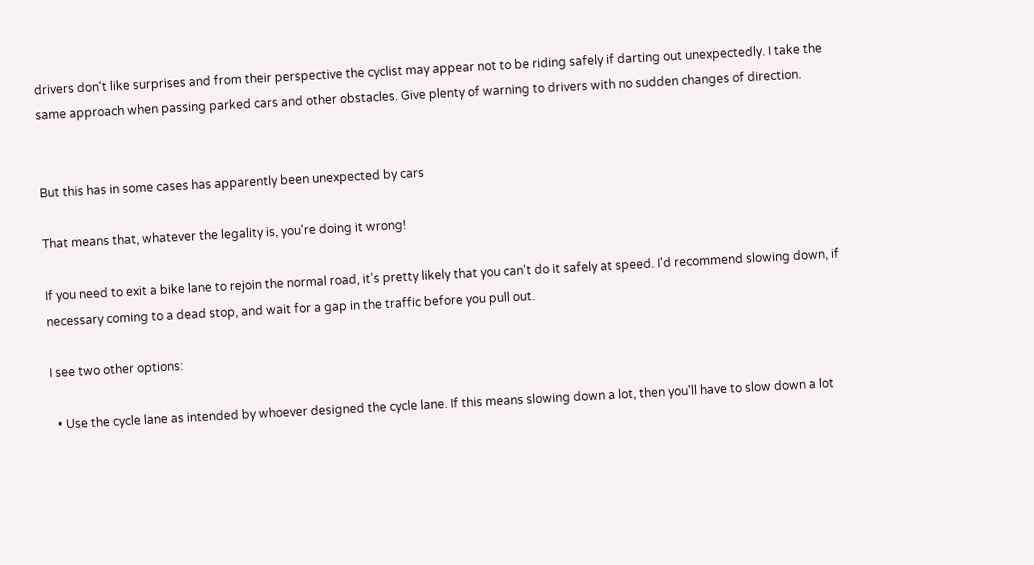drivers don't like surprises and from their perspective the cyclist may appear not to be riding safely if darting out unexpectedly. I take the same approach when passing parked cars and other obstacles. Give plenty of warning to drivers with no sudden changes of direction.


But this has in some cases has apparently been unexpected by cars

That means that, whatever the legality is, you're doing it wrong!

If you need to exit a bike lane to rejoin the normal road, it's pretty likely that you can't do it safely at speed. I'd recommend slowing down, if necessary coming to a dead stop, and wait for a gap in the traffic before you pull out.

I see two other options:

  • Use the cycle lane as intended by whoever designed the cycle lane. If this means slowing down a lot, then you'll have to slow down a lot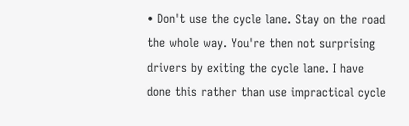• Don't use the cycle lane. Stay on the road the whole way. You're then not surprising drivers by exiting the cycle lane. I have done this rather than use impractical cycle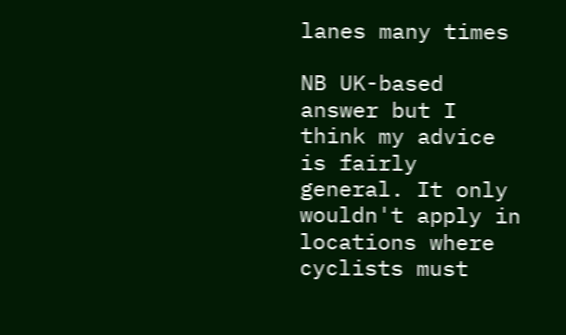lanes many times

NB UK-based answer but I think my advice is fairly general. It only wouldn't apply in locations where cyclists must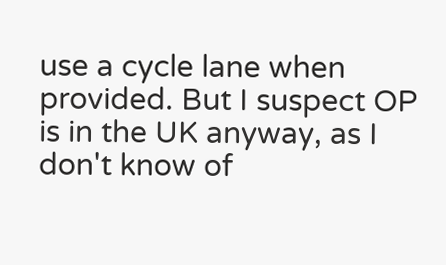use a cycle lane when provided. But I suspect OP is in the UK anyway, as I don't know of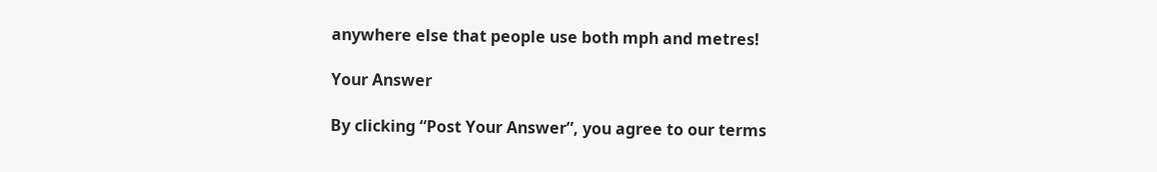anywhere else that people use both mph and metres!

Your Answer

By clicking “Post Your Answer”, you agree to our terms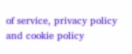of service, privacy policy and cookie policy